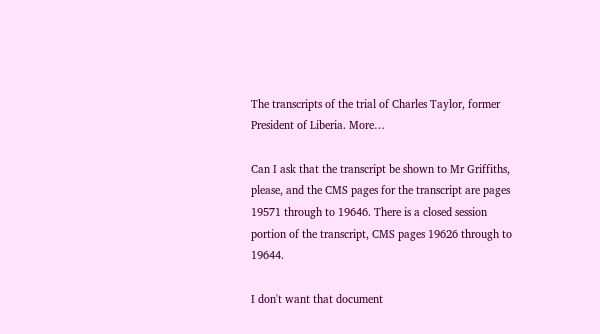The transcripts of the trial of Charles Taylor, former President of Liberia. More…

Can I ask that the transcript be shown to Mr Griffiths, please, and the CMS pages for the transcript are pages 19571 through to 19646. There is a closed session portion of the transcript, CMS pages 19626 through to 19644.

I don't want that document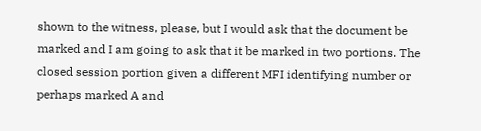shown to the witness, please, but I would ask that the document be marked and I am going to ask that it be marked in two portions. The closed session portion given a different MFI identifying number or perhaps marked A and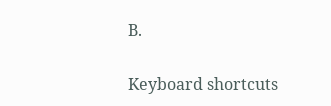B.

Keyboard shortcuts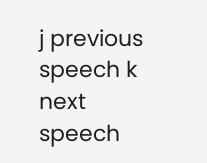j previous speech k next speech